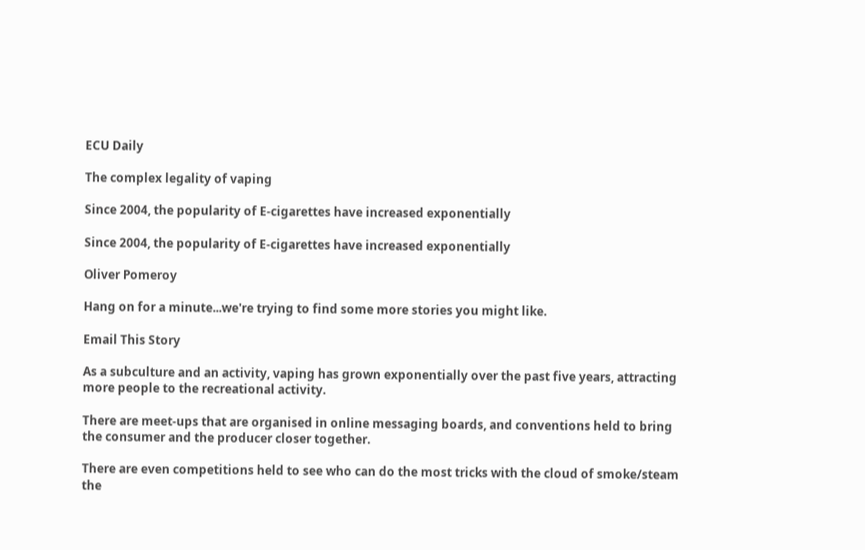ECU Daily

The complex legality of vaping

Since 2004, the popularity of E-cigarettes have increased exponentially

Since 2004, the popularity of E-cigarettes have increased exponentially

Oliver Pomeroy

Hang on for a minute...we're trying to find some more stories you might like.

Email This Story

As a subculture and an activity, vaping has grown exponentially over the past five years, attracting more people to the recreational activity.

There are meet-ups that are organised in online messaging boards, and conventions held to bring the consumer and the producer closer together.

There are even competitions held to see who can do the most tricks with the cloud of smoke/steam the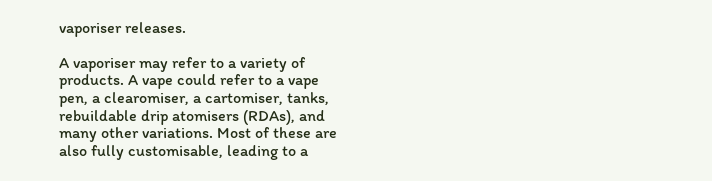vaporiser releases.

A vaporiser may refer to a variety of products. A vape could refer to a vape pen, a clearomiser, a cartomiser, tanks, rebuildable drip atomisers (RDAs), and many other variations. Most of these are also fully customisable, leading to a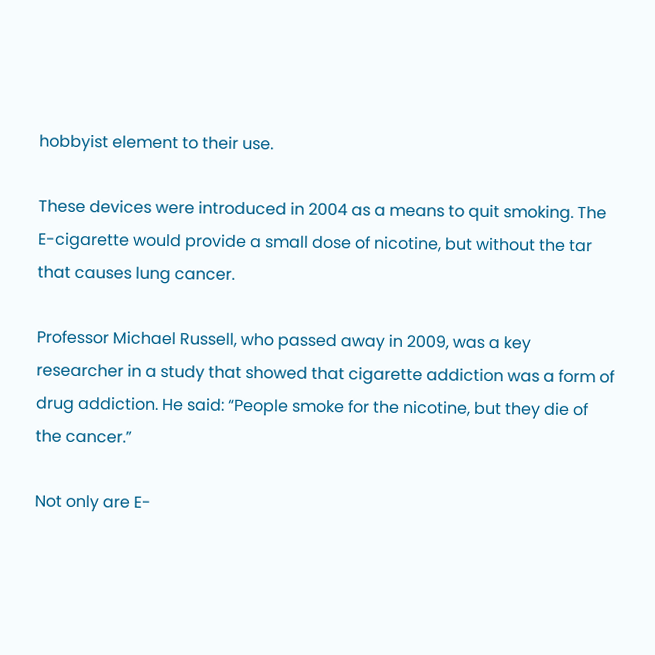hobbyist element to their use.

These devices were introduced in 2004 as a means to quit smoking. The E-cigarette would provide a small dose of nicotine, but without the tar that causes lung cancer.

Professor Michael Russell, who passed away in 2009, was a key researcher in a study that showed that cigarette addiction was a form of drug addiction. He said: “People smoke for the nicotine, but they die of the cancer.”

Not only are E-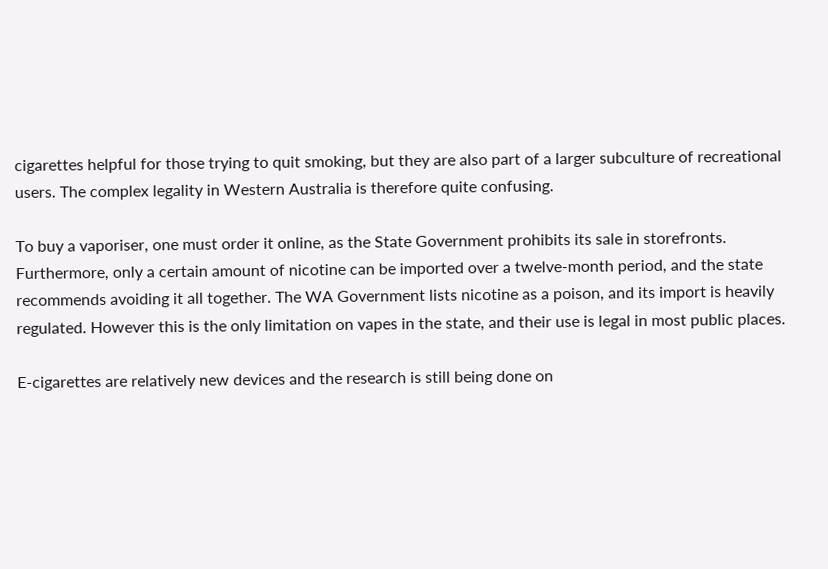cigarettes helpful for those trying to quit smoking, but they are also part of a larger subculture of recreational users. The complex legality in Western Australia is therefore quite confusing.

To buy a vaporiser, one must order it online, as the State Government prohibits its sale in storefronts. Furthermore, only a certain amount of nicotine can be imported over a twelve-month period, and the state recommends avoiding it all together. The WA Government lists nicotine as a poison, and its import is heavily regulated. However this is the only limitation on vapes in the state, and their use is legal in most public places.

E-cigarettes are relatively new devices and the research is still being done on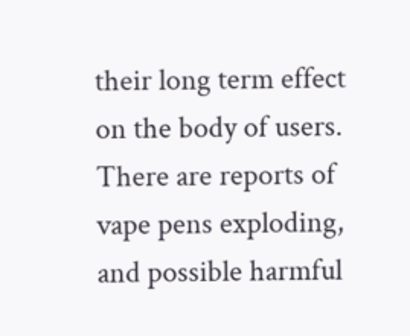their long term effect on the body of users. There are reports of vape pens exploding, and possible harmful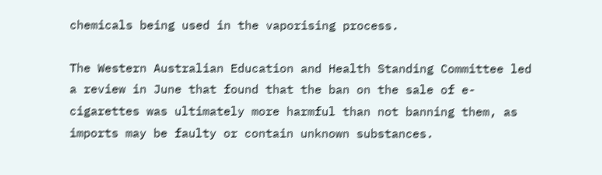chemicals being used in the vaporising process.

The Western Australian Education and Health Standing Committee led a review in June that found that the ban on the sale of e-cigarettes was ultimately more harmful than not banning them, as imports may be faulty or contain unknown substances.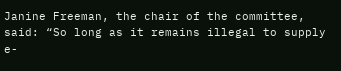Janine Freeman, the chair of the committee, said: “So long as it remains illegal to supply e-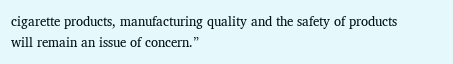cigarette products, manufacturing quality and the safety of products will remain an issue of concern.”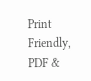Print Friendly, PDF &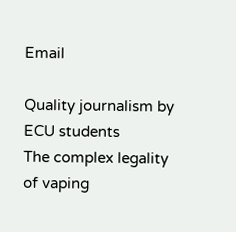Email

Quality journalism by ECU students
The complex legality of vaping